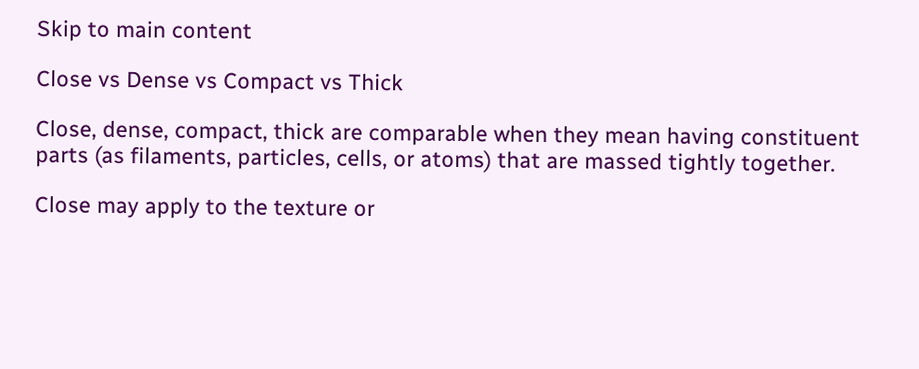Skip to main content

Close vs Dense vs Compact vs Thick

Close, dense, compact, thick are comparable when they mean having constituent parts (as filaments, particles, cells, or atoms) that are massed tightly together.

Close may apply to the texture or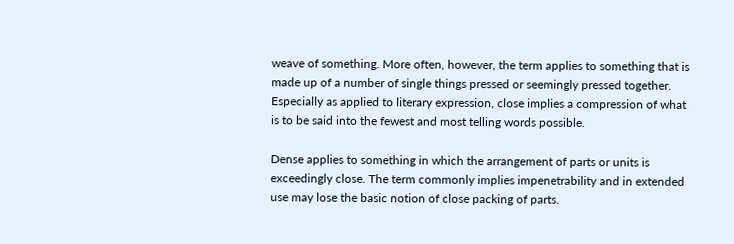weave of something. More often, however, the term applies to something that is made up of a number of single things pressed or seemingly pressed together. Especially as applied to literary expression, close implies a compression of what is to be said into the fewest and most telling words possible.

Dense applies to something in which the arrangement of parts or units is exceedingly close. The term commonly implies impenetrability and in extended use may lose the basic notion of close packing of parts.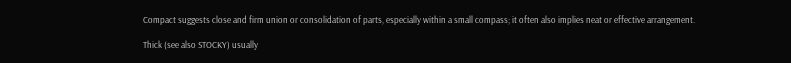Compact suggests close and firm union or consolidation of parts, especially within a small compass; it often also implies neat or effective arrangement.

Thick (see also STOCKY) usually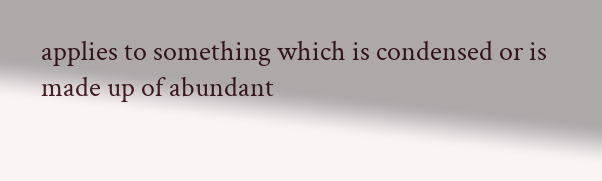applies to something which is condensed or is made up of abundant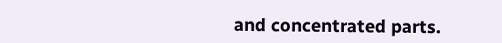and concentrated parts.